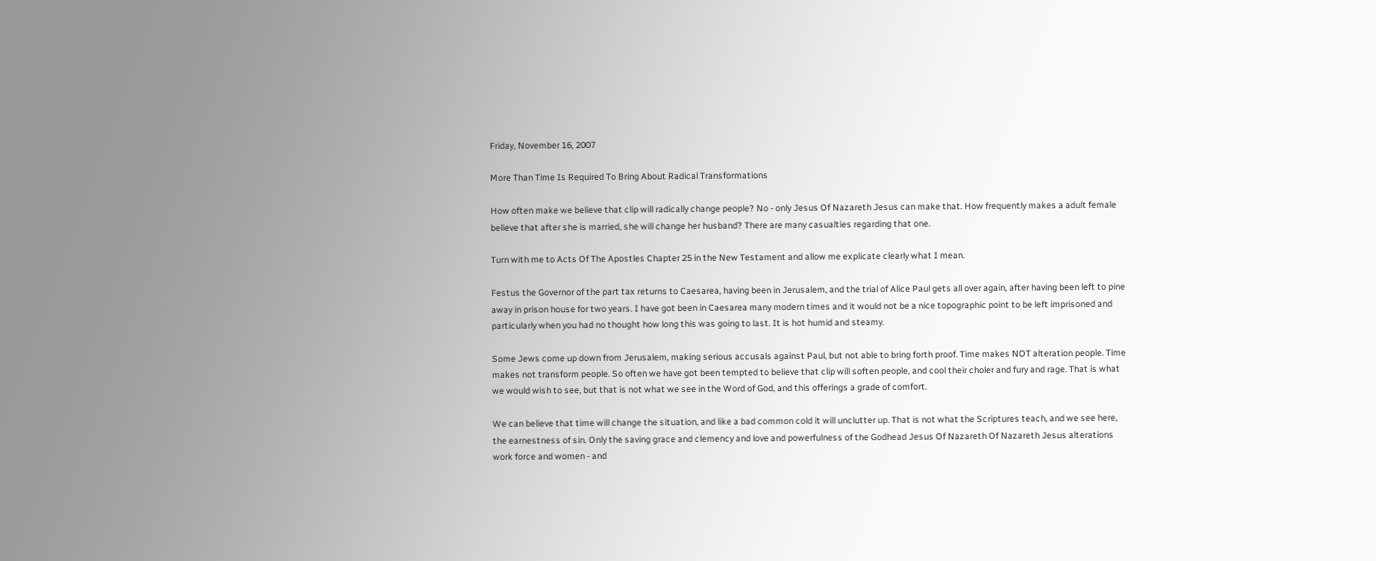Friday, November 16, 2007

More Than Time Is Required To Bring About Radical Transformations

How often make we believe that clip will radically change people? No - only Jesus Of Nazareth Jesus can make that. How frequently makes a adult female believe that after she is married, she will change her husband? There are many casualties regarding that one.

Turn with me to Acts Of The Apostles Chapter 25 in the New Testament and allow me explicate clearly what I mean.

Festus the Governor of the part tax returns to Caesarea, having been in Jerusalem, and the trial of Alice Paul gets all over again, after having been left to pine away in prison house for two years. I have got been in Caesarea many modern times and it would not be a nice topographic point to be left imprisoned and particularly when you had no thought how long this was going to last. It is hot humid and steamy.

Some Jews come up down from Jerusalem, making serious accusals against Paul, but not able to bring forth proof. Time makes NOT alteration people. Time makes not transform people. So often we have got been tempted to believe that clip will soften people, and cool their choler and fury and rage. That is what we would wish to see, but that is not what we see in the Word of God, and this offerings a grade of comfort.

We can believe that time will change the situation, and like a bad common cold it will unclutter up. That is not what the Scriptures teach, and we see here, the earnestness of sin. Only the saving grace and clemency and love and powerfulness of the Godhead Jesus Of Nazareth Of Nazareth Jesus alterations work force and women - and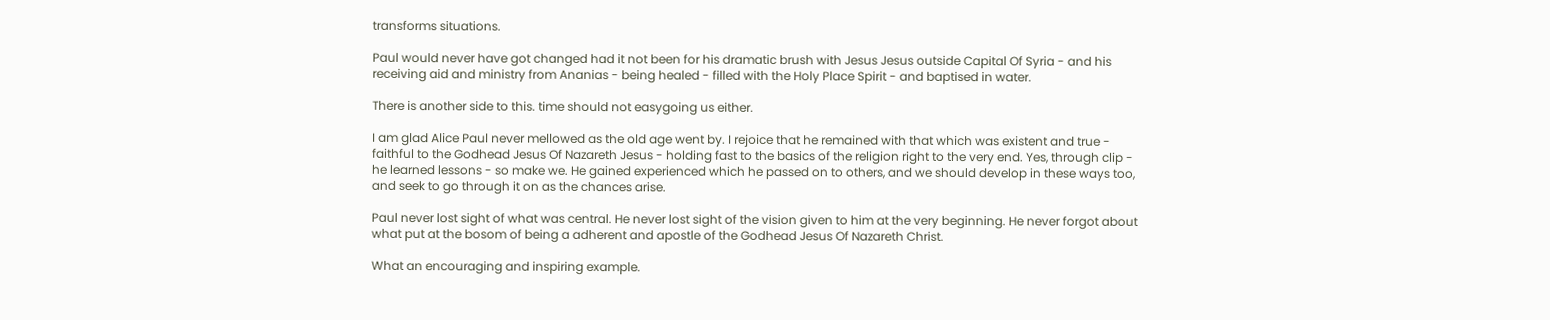transforms situations.

Paul would never have got changed had it not been for his dramatic brush with Jesus Jesus outside Capital Of Syria - and his receiving aid and ministry from Ananias - being healed - filled with the Holy Place Spirit - and baptised in water.

There is another side to this. time should not easygoing us either.

I am glad Alice Paul never mellowed as the old age went by. I rejoice that he remained with that which was existent and true - faithful to the Godhead Jesus Of Nazareth Jesus - holding fast to the basics of the religion right to the very end. Yes, through clip - he learned lessons - so make we. He gained experienced which he passed on to others, and we should develop in these ways too, and seek to go through it on as the chances arise.

Paul never lost sight of what was central. He never lost sight of the vision given to him at the very beginning. He never forgot about what put at the bosom of being a adherent and apostle of the Godhead Jesus Of Nazareth Christ.

What an encouraging and inspiring example.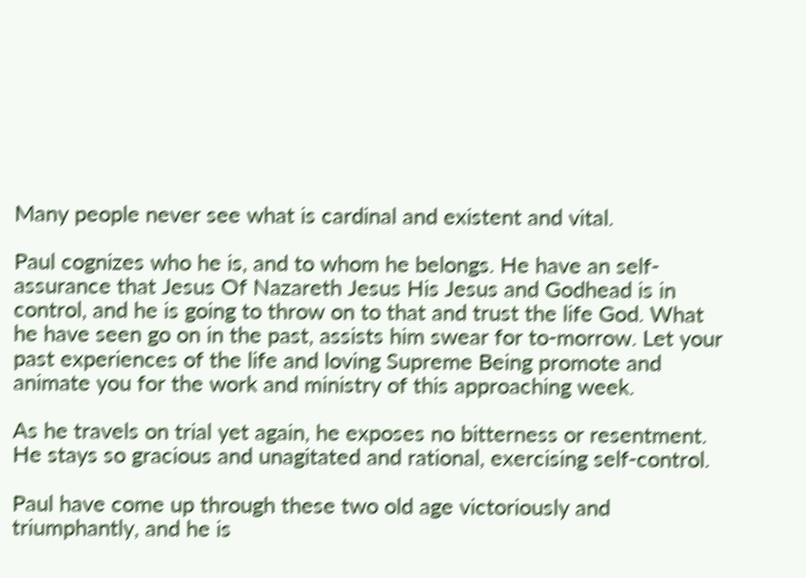Many people never see what is cardinal and existent and vital.

Paul cognizes who he is, and to whom he belongs. He have an self-assurance that Jesus Of Nazareth Jesus His Jesus and Godhead is in control, and he is going to throw on to that and trust the life God. What he have seen go on in the past, assists him swear for to-morrow. Let your past experiences of the life and loving Supreme Being promote and animate you for the work and ministry of this approaching week.

As he travels on trial yet again, he exposes no bitterness or resentment. He stays so gracious and unagitated and rational, exercising self-control.

Paul have come up through these two old age victoriously and triumphantly, and he is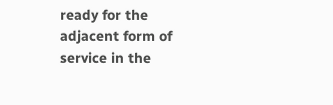ready for the adjacent form of service in the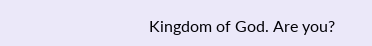Kingdom of God. Are you?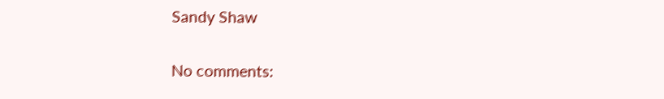Sandy Shaw

No comments: